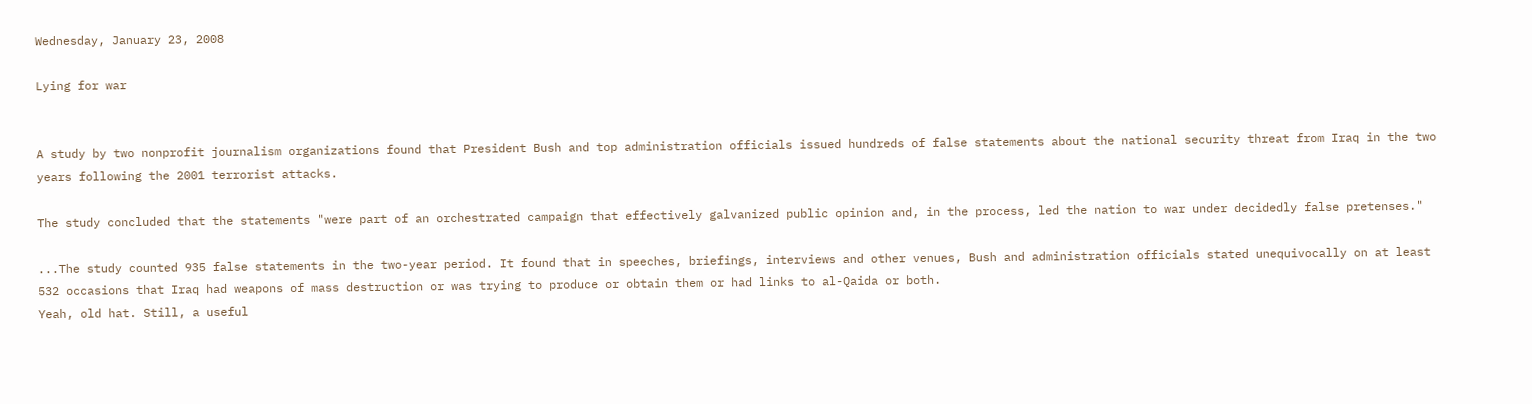Wednesday, January 23, 2008

Lying for war


A study by two nonprofit journalism organizations found that President Bush and top administration officials issued hundreds of false statements about the national security threat from Iraq in the two years following the 2001 terrorist attacks.

The study concluded that the statements "were part of an orchestrated campaign that effectively galvanized public opinion and, in the process, led the nation to war under decidedly false pretenses."

...The study counted 935 false statements in the two-year period. It found that in speeches, briefings, interviews and other venues, Bush and administration officials stated unequivocally on at least 532 occasions that Iraq had weapons of mass destruction or was trying to produce or obtain them or had links to al-Qaida or both.
Yeah, old hat. Still, a useful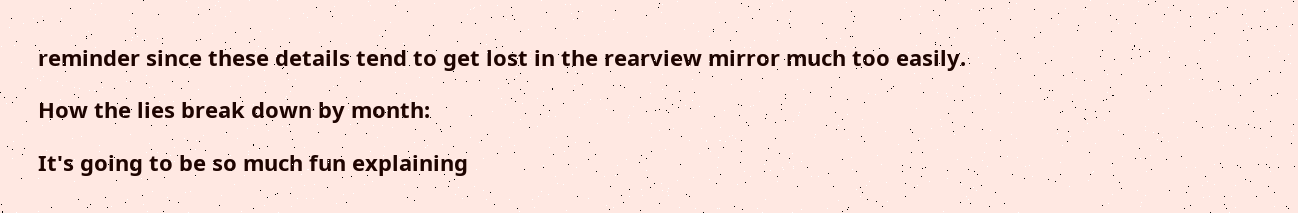reminder since these details tend to get lost in the rearview mirror much too easily.

How the lies break down by month:

It's going to be so much fun explaining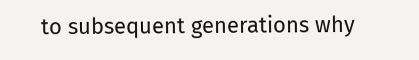to subsequent generations why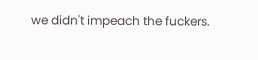we didn't impeach the fuckers.